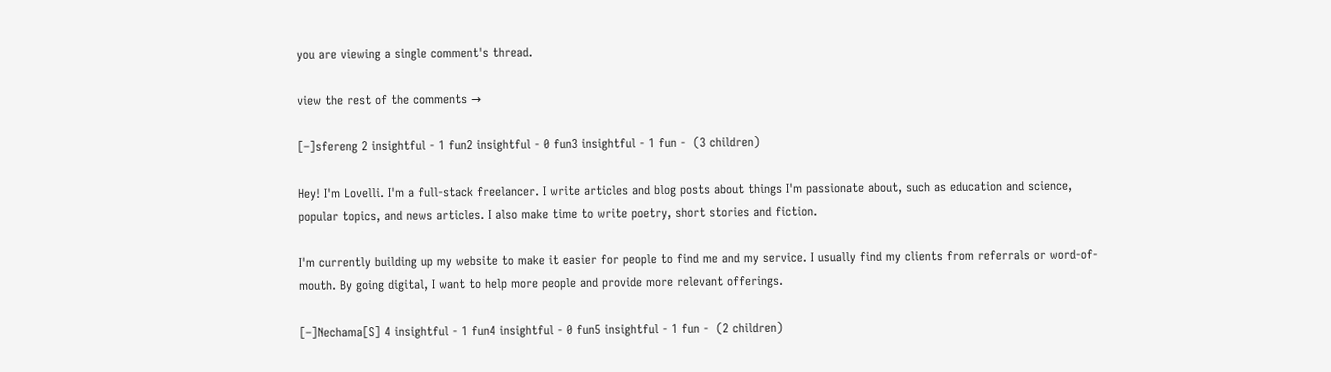you are viewing a single comment's thread.

view the rest of the comments →

[–]sfereng 2 insightful - 1 fun2 insightful - 0 fun3 insightful - 1 fun -  (3 children)

Hey! I'm Lovelli. I'm a full-stack freelancer. I write articles and blog posts about things I'm passionate about, such as education and science, popular topics, and news articles. I also make time to write poetry, short stories and fiction.

I'm currently building up my website to make it easier for people to find me and my service. I usually find my clients from referrals or word-of-mouth. By going digital, I want to help more people and provide more relevant offerings.

[–]Nechama[S] 4 insightful - 1 fun4 insightful - 0 fun5 insightful - 1 fun -  (2 children)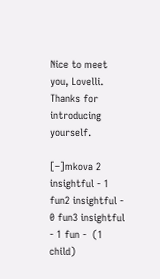Nice to meet you, Lovelli. Thanks for introducing yourself.

[–]mkova 2 insightful - 1 fun2 insightful - 0 fun3 insightful - 1 fun -  (1 child)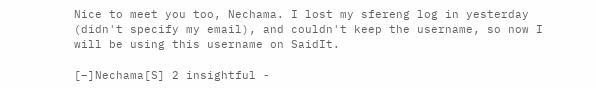Nice to meet you too, Nechama. I lost my sfereng log in yesterday (didn't specify my email), and couldn't keep the username, so now I will be using this username on SaidIt.

[–]Nechama[S] 2 insightful -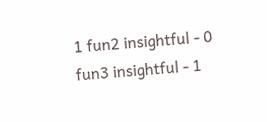1 fun2 insightful - 0 fun3 insightful - 1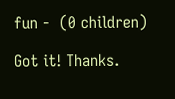fun -  (0 children)

Got it! Thanks.